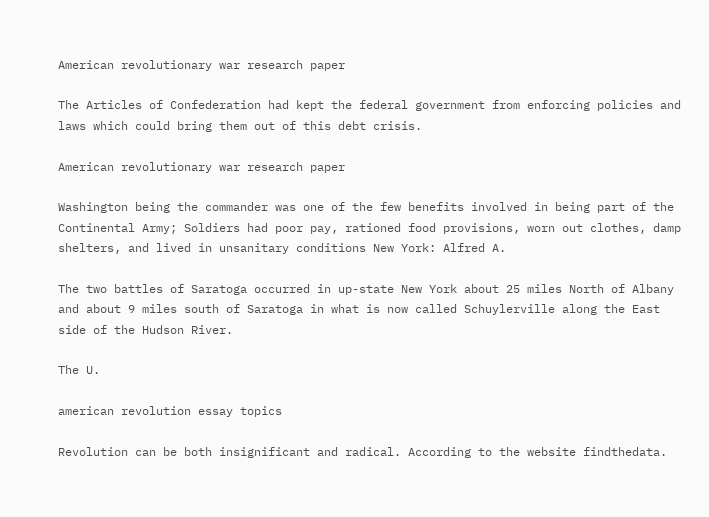American revolutionary war research paper

The Articles of Confederation had kept the federal government from enforcing policies and laws which could bring them out of this debt crisis.

American revolutionary war research paper

Washington being the commander was one of the few benefits involved in being part of the Continental Army; Soldiers had poor pay, rationed food provisions, worn out clothes, damp shelters, and lived in unsanitary conditions New York: Alfred A.

The two battles of Saratoga occurred in up-state New York about 25 miles North of Albany and about 9 miles south of Saratoga in what is now called Schuylerville along the East side of the Hudson River.

The U.

american revolution essay topics

Revolution can be both insignificant and radical. According to the website findthedata.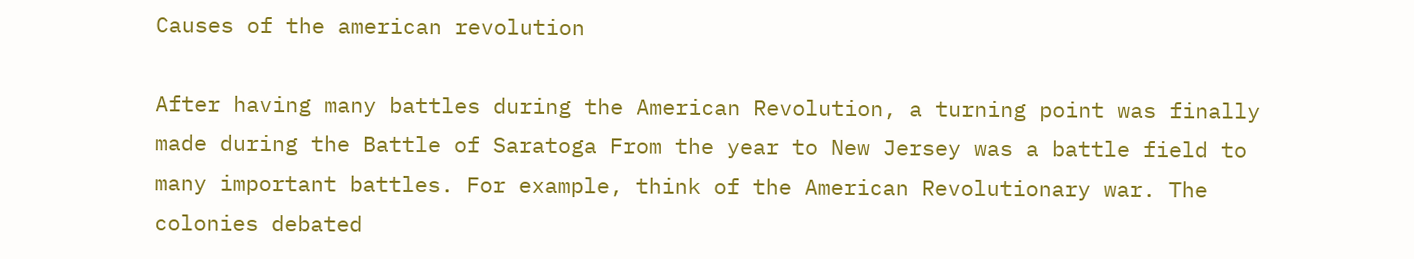Causes of the american revolution

After having many battles during the American Revolution, a turning point was finally made during the Battle of Saratoga From the year to New Jersey was a battle field to many important battles. For example, think of the American Revolutionary war. The colonies debated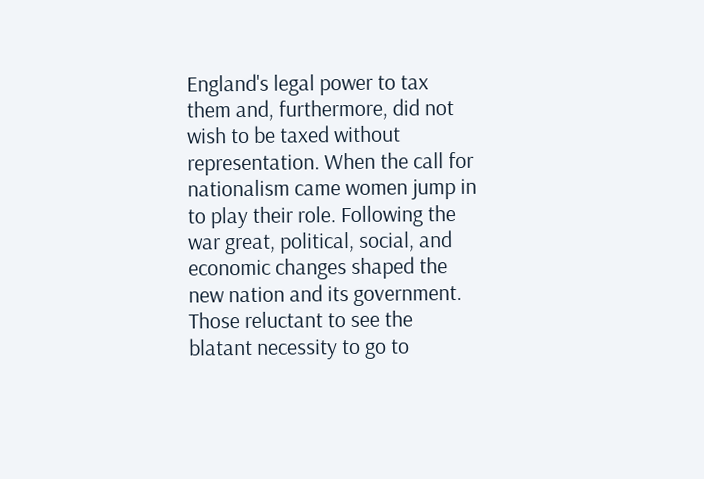England's legal power to tax them and, furthermore, did not wish to be taxed without representation. When the call for nationalism came women jump in to play their role. Following the war great, political, social, and economic changes shaped the new nation and its government. Those reluctant to see the blatant necessity to go to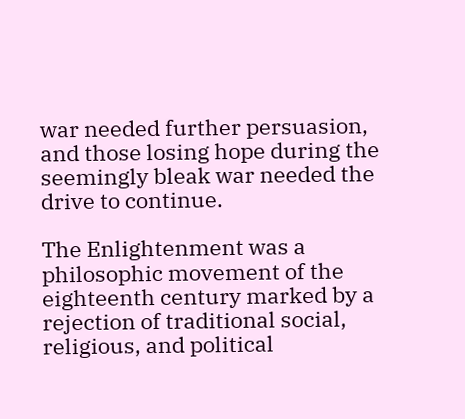war needed further persuasion, and those losing hope during the seemingly bleak war needed the drive to continue.

The Enlightenment was a philosophic movement of the eighteenth century marked by a rejection of traditional social, religious, and political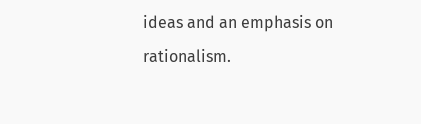ideas and an emphasis on rationalism.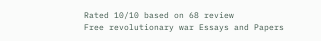Rated 10/10 based on 68 review
Free revolutionary war Essays and Papers